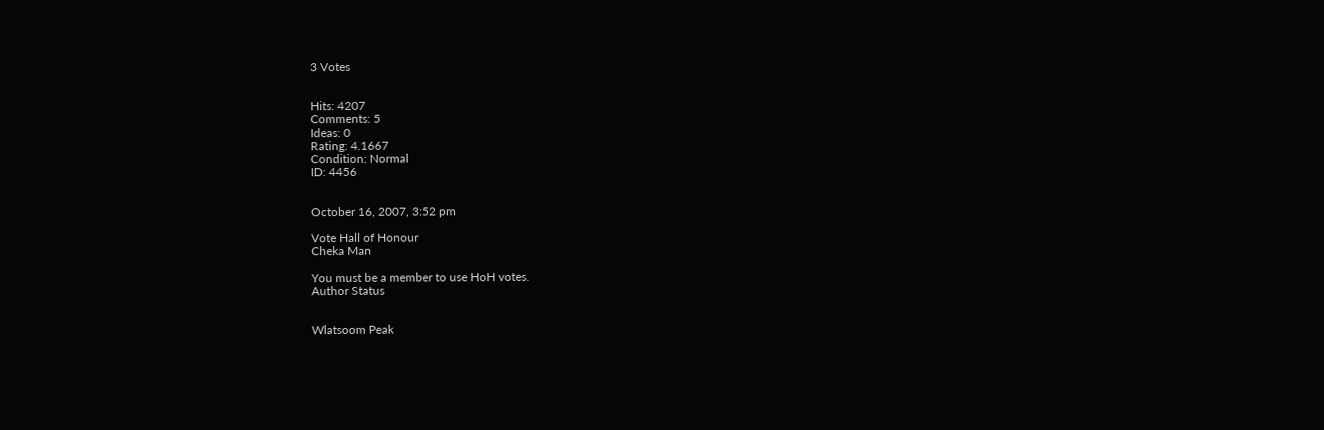3 Votes


Hits: 4207
Comments: 5
Ideas: 0
Rating: 4.1667
Condition: Normal
ID: 4456


October 16, 2007, 3:52 pm

Vote Hall of Honour
Cheka Man

You must be a member to use HoH votes.
Author Status


Wlatsoom Peak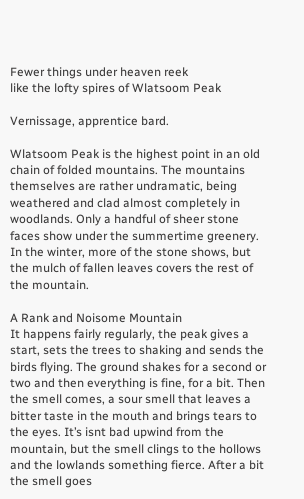Fewer things under heaven reek
like the lofty spires of Wlatsoom Peak

Vernissage, apprentice bard.

Wlatsoom Peak is the highest point in an old chain of folded mountains. The mountains themselves are rather undramatic, being weathered and clad almost completely in woodlands. Only a handful of sheer stone faces show under the summertime greenery. In the winter, more of the stone shows, but the mulch of fallen leaves covers the rest of the mountain.

A Rank and Noisome Mountain
It happens fairly regularly, the peak gives a start, sets the trees to shaking and sends the birds flying. The ground shakes for a second or two and then everything is fine, for a bit. Then the smell comes, a sour smell that leaves a bitter taste in the mouth and brings tears to the eyes. It’s isnt bad upwind from the mountain, but the smell clings to the hollows and the lowlands something fierce. After a bit the smell goes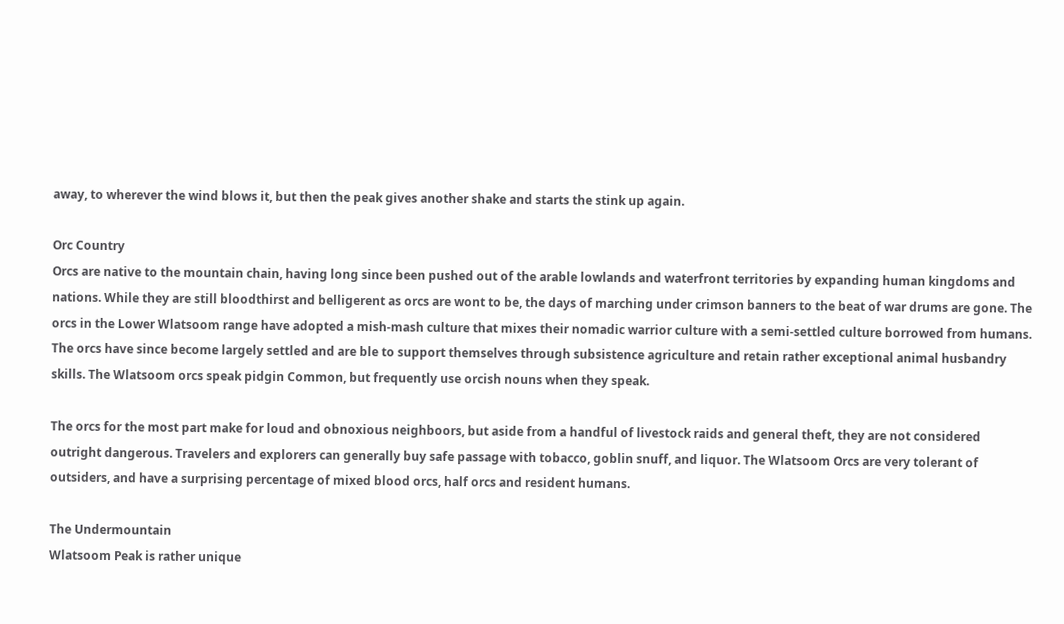away, to wherever the wind blows it, but then the peak gives another shake and starts the stink up again.

Orc Country
Orcs are native to the mountain chain, having long since been pushed out of the arable lowlands and waterfront territories by expanding human kingdoms and nations. While they are still bloodthirst and belligerent as orcs are wont to be, the days of marching under crimson banners to the beat of war drums are gone. The orcs in the Lower Wlatsoom range have adopted a mish-mash culture that mixes their nomadic warrior culture with a semi-settled culture borrowed from humans. The orcs have since become largely settled and are ble to support themselves through subsistence agriculture and retain rather exceptional animal husbandry skills. The Wlatsoom orcs speak pidgin Common, but frequently use orcish nouns when they speak.

The orcs for the most part make for loud and obnoxious neighboors, but aside from a handful of livestock raids and general theft, they are not considered outright dangerous. Travelers and explorers can generally buy safe passage with tobacco, goblin snuff, and liquor. The Wlatsoom Orcs are very tolerant of outsiders, and have a surprising percentage of mixed blood orcs, half orcs and resident humans.

The Undermountain
Wlatsoom Peak is rather unique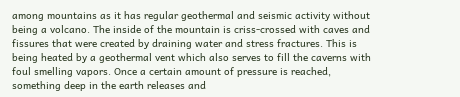among mountains as it has regular geothermal and seismic activity without being a volcano. The inside of the mountain is criss-crossed with caves and fissures that were created by draining water and stress fractures. This is being heated by a geothermal vent which also serves to fill the caverns with foul smelling vapors. Once a certain amount of pressure is reached, something deep in the earth releases and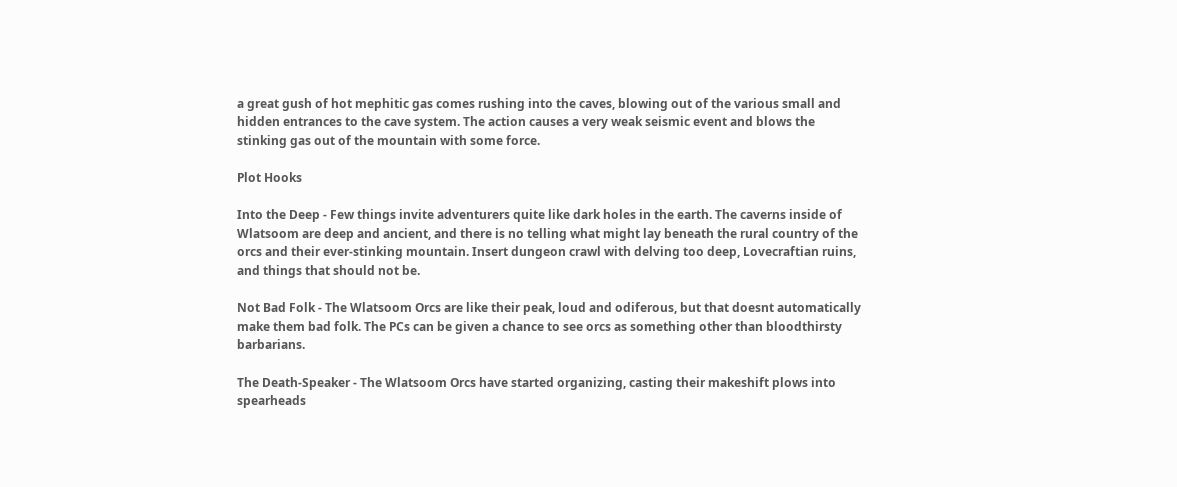a great gush of hot mephitic gas comes rushing into the caves, blowing out of the various small and hidden entrances to the cave system. The action causes a very weak seismic event and blows the stinking gas out of the mountain with some force.

Plot Hooks

Into the Deep - Few things invite adventurers quite like dark holes in the earth. The caverns inside of Wlatsoom are deep and ancient, and there is no telling what might lay beneath the rural country of the orcs and their ever-stinking mountain. Insert dungeon crawl with delving too deep, Lovecraftian ruins, and things that should not be.

Not Bad Folk - The Wlatsoom Orcs are like their peak, loud and odiferous, but that doesnt automatically make them bad folk. The PCs can be given a chance to see orcs as something other than bloodthirsty barbarians.

The Death-Speaker - The Wlatsoom Orcs have started organizing, casting their makeshift plows into spearheads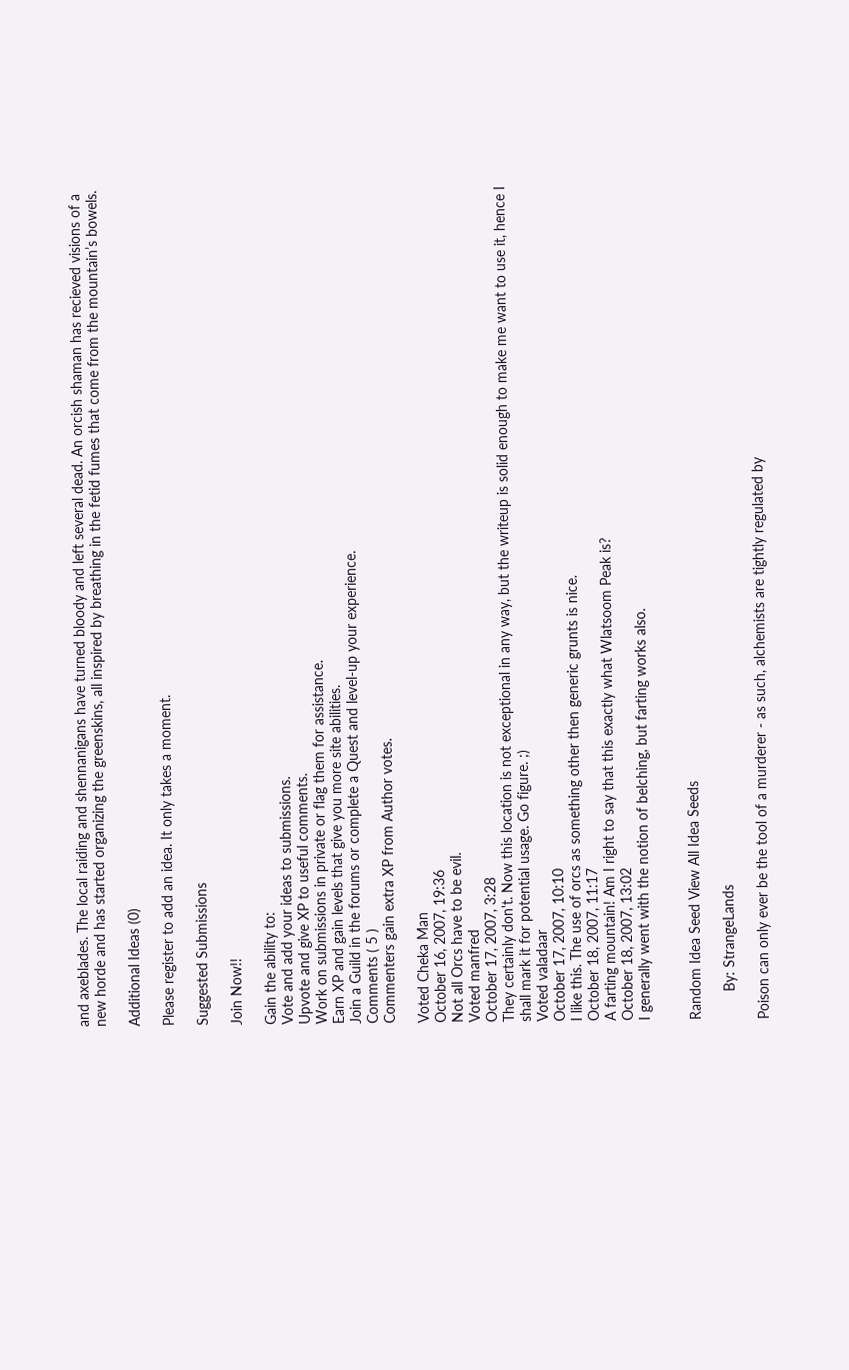and axeblades. The local raiding and shennanigans have turned bloody and left several dead. An orcish shaman has recieved visions of a new horde and has started organizing the greenskins, all inspired by breathing in the fetid fumes that come from the mountain’s bowels.

Additional Ideas (0)

Please register to add an idea. It only takes a moment.

Suggested Submissions

Join Now!!

Gain the ability to:
Vote and add your ideas to submissions.
Upvote and give XP to useful comments.
Work on submissions in private or flag them for assistance.
Earn XP and gain levels that give you more site abilities.
Join a Guild in the forums or complete a Quest and level-up your experience.
Comments ( 5 )
Commenters gain extra XP from Author votes.

Voted Cheka Man
October 16, 2007, 19:36
Not all Orcs have to be evil.
Voted manfred
October 17, 2007, 3:28
They certainly don't. Now this location is not exceptional in any way, but the writeup is solid enough to make me want to use it, hence I shall mark it for potential usage. Go figure. ;)
Voted valadaar
October 17, 2007, 10:10
I like this. The use of orcs as something other then generic grunts is nice.
October 18, 2007, 11:17
A farting mountain! Am I right to say that this exactly what Wlatsoom Peak is?
October 18, 2007, 13:02
I generally went with the notion of belching, but farting works also.


Random Idea Seed View All Idea Seeds

       By: StrangeLands

Poison can only ever be the tool of a murderer - as such, alchemists are tightly regulated by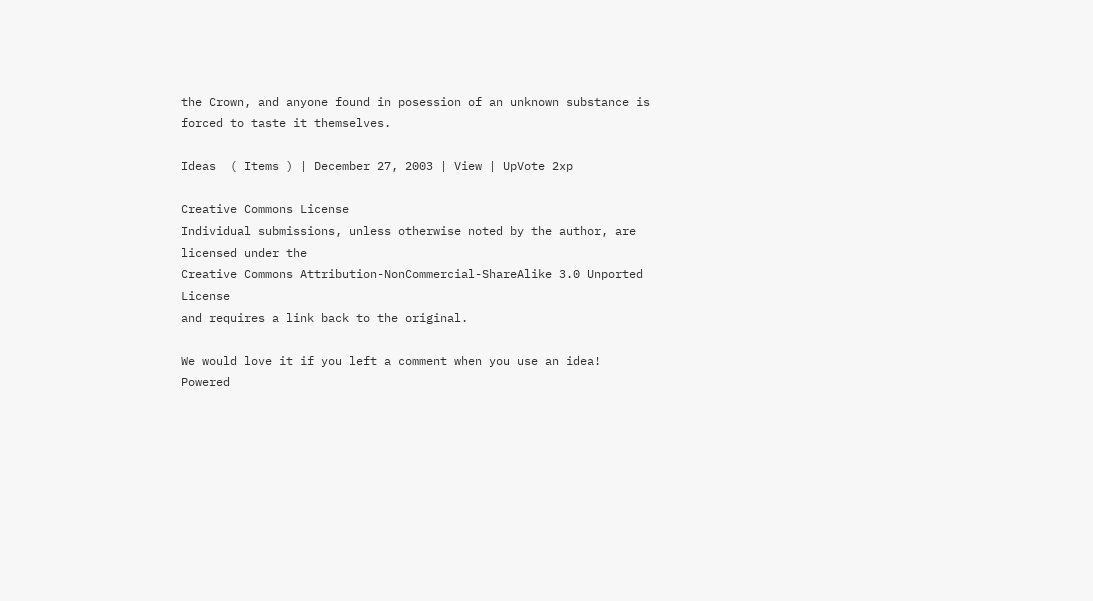the Crown, and anyone found in posession of an unknown substance is forced to taste it themselves.

Ideas  ( Items ) | December 27, 2003 | View | UpVote 2xp

Creative Commons License
Individual submissions, unless otherwise noted by the author, are licensed under the
Creative Commons Attribution-NonCommercial-ShareAlike 3.0 Unported License
and requires a link back to the original.

We would love it if you left a comment when you use an idea!
Powered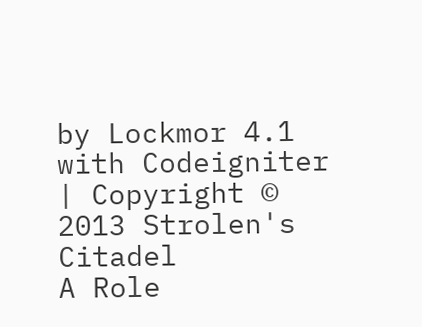by Lockmor 4.1 with Codeigniter | Copyright © 2013 Strolen's Citadel
A Role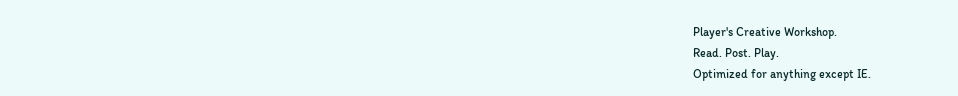Player's Creative Workshop.
Read. Post. Play.
Optimized for anything except IE.